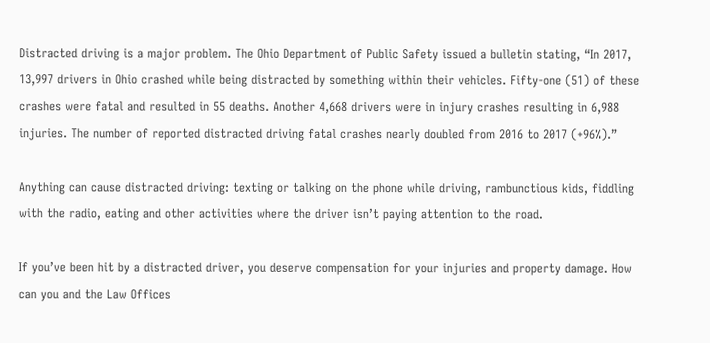Distracted driving is a major problem. The Ohio Department of Public Safety issued a bulletin stating, “In 2017, 13,997 drivers in Ohio crashed while being distracted by something within their vehicles. Fifty-one (51) of these crashes were fatal and resulted in 55 deaths. Another 4,668 drivers were in injury crashes resulting in 6,988 injuries. The number of reported distracted driving fatal crashes nearly doubled from 2016 to 2017 (+96%).”

Anything can cause distracted driving: texting or talking on the phone while driving, rambunctious kids, fiddling with the radio, eating and other activities where the driver isn’t paying attention to the road.

If you’ve been hit by a distracted driver, you deserve compensation for your injuries and property damage. How can you and the Law Offices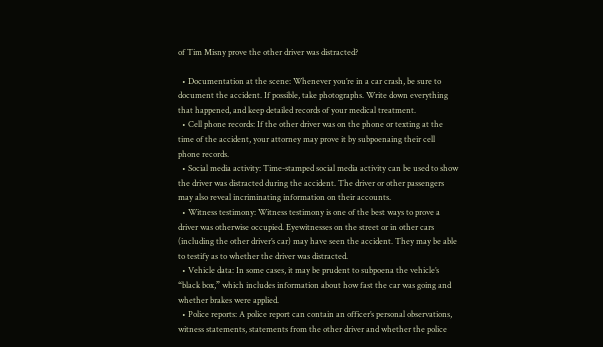of Tim Misny prove the other driver was distracted?

  • Documentation at the scene: Whenever you’re in a car crash, be sure to document the accident. If possible, take photographs. Write down everything that happened, and keep detailed records of your medical treatment.
  • Cell phone records: If the other driver was on the phone or texting at the time of the accident, your attorney may prove it by subpoenaing their cell phone records.
  • Social media activity: Time-stamped social media activity can be used to show the driver was distracted during the accident. The driver or other passengers may also reveal incriminating information on their accounts.
  • Witness testimony: Witness testimony is one of the best ways to prove a driver was otherwise occupied. Eyewitnesses on the street or in other cars (including the other driver’s car) may have seen the accident. They may be able to testify as to whether the driver was distracted.
  • Vehicle data: In some cases, it may be prudent to subpoena the vehicle’s “black box,” which includes information about how fast the car was going and whether brakes were applied.
  • Police reports: A police report can contain an officer’s personal observations, witness statements, statements from the other driver and whether the police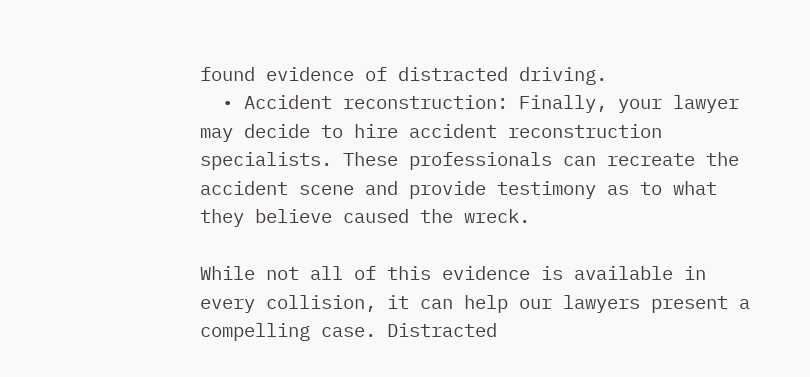found evidence of distracted driving.
  • Accident reconstruction: Finally, your lawyer may decide to hire accident reconstruction specialists. These professionals can recreate the accident scene and provide testimony as to what they believe caused the wreck.

While not all of this evidence is available in every collision, it can help our lawyers present a compelling case. Distracted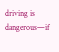driving is dangerous—if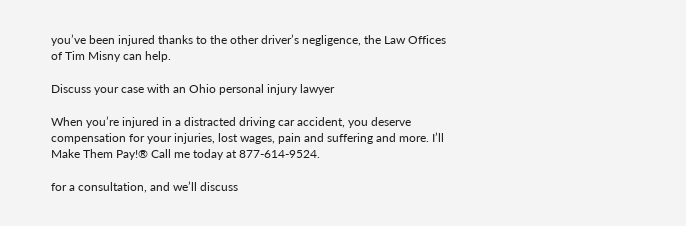you’ve been injured thanks to the other driver’s negligence, the Law Offices of Tim Misny can help.

Discuss your case with an Ohio personal injury lawyer

When you’re injured in a distracted driving car accident, you deserve compensation for your injuries, lost wages, pain and suffering and more. I’ll Make Them Pay!® Call me today at 877-614-9524.

for a consultation, and we’ll discuss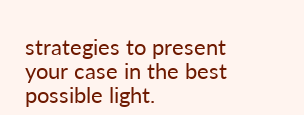strategies to present your case in the best possible light.